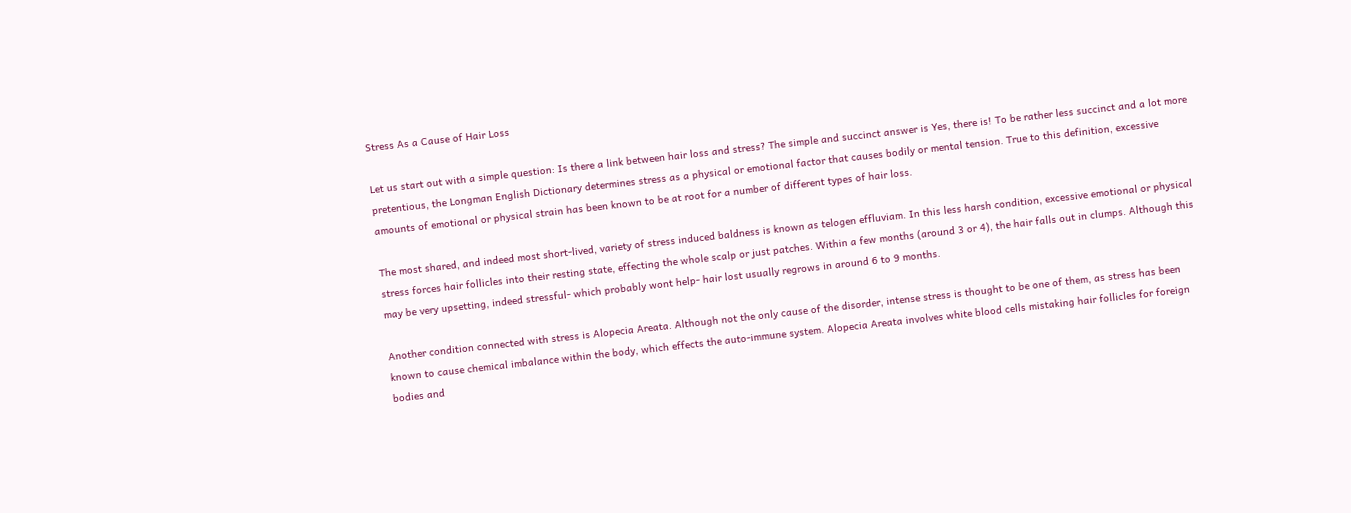Stress As a Cause of Hair Loss

Let us start out with a simple question: Is there a link between hair loss and stress? The simple and succinct answer is Yes, there is! To be rather less succinct and a lot more pretentious, the Longman English Dictionary determines stress as a physical or emotional factor that causes bodily or mental tension. True to this definition, excessive amounts of emotional or physical strain has been known to be at root for a number of different types of hair loss.

The most shared, and indeed most short-lived, variety of stress induced baldness is known as telogen effluviam. In this less harsh condition, excessive emotional or physical stress forces hair follicles into their resting state, effecting the whole scalp or just patches. Within a few months (around 3 or 4), the hair falls out in clumps. Although this may be very upsetting, indeed stressful- which probably wont help- hair lost usually regrows in around 6 to 9 months.

Another condition connected with stress is Alopecia Areata. Although not the only cause of the disorder, intense stress is thought to be one of them, as stress has been known to cause chemical imbalance within the body, which effects the auto-immune system. Alopecia Areata involves white blood cells mistaking hair follicles for foreign bodies and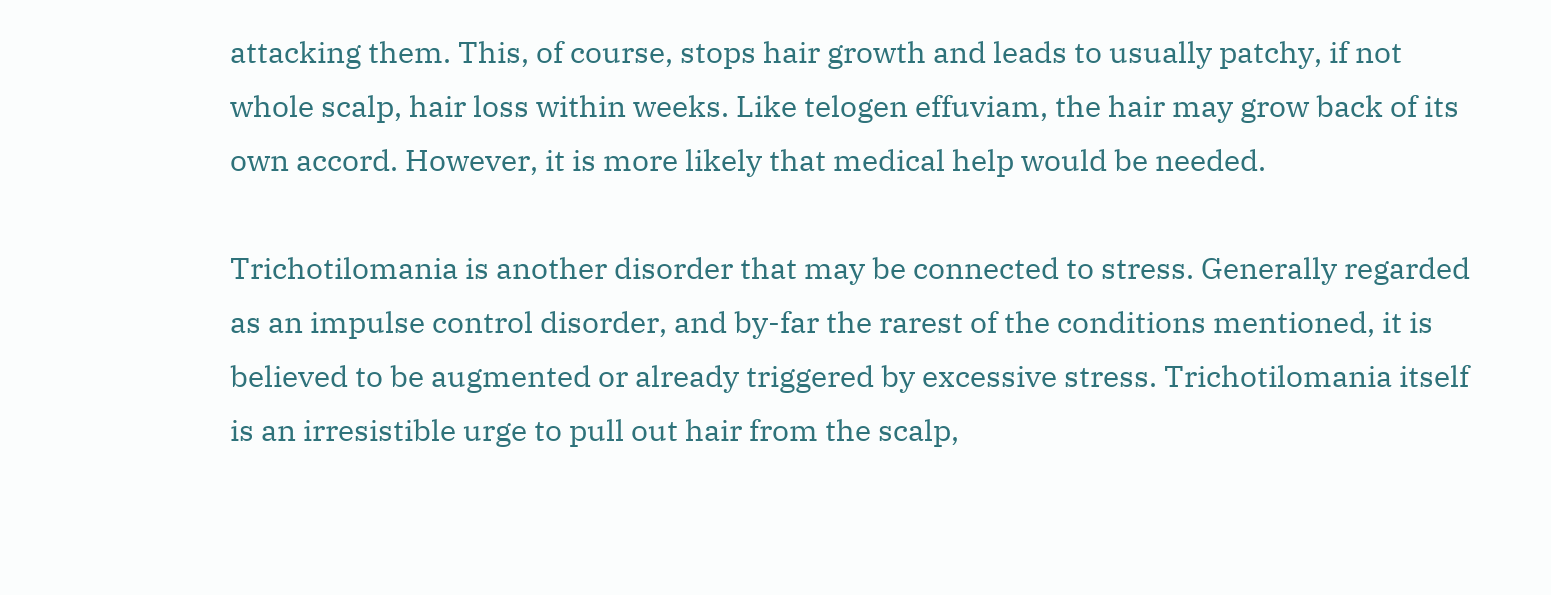attacking them. This, of course, stops hair growth and leads to usually patchy, if not whole scalp, hair loss within weeks. Like telogen effuviam, the hair may grow back of its own accord. However, it is more likely that medical help would be needed.

Trichotilomania is another disorder that may be connected to stress. Generally regarded as an impulse control disorder, and by-far the rarest of the conditions mentioned, it is believed to be augmented or already triggered by excessive stress. Trichotilomania itself is an irresistible urge to pull out hair from the scalp,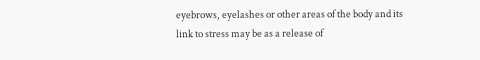eyebrows, eyelashes or other areas of the body and its link to stress may be as a release of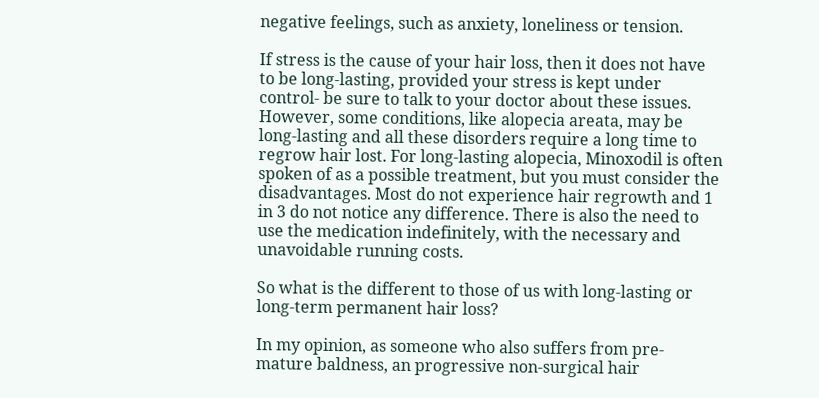negative feelings, such as anxiety, loneliness or tension.

If stress is the cause of your hair loss, then it does not have to be long-lasting, provided your stress is kept under control- be sure to talk to your doctor about these issues. However, some conditions, like alopecia areata, may be long-lasting and all these disorders require a long time to regrow hair lost. For long-lasting alopecia, Minoxodil is often spoken of as a possible treatment, but you must consider the disadvantages. Most do not experience hair regrowth and 1 in 3 do not notice any difference. There is also the need to use the medication indefinitely, with the necessary and unavoidable running costs.

So what is the different to those of us with long-lasting or long-term permanent hair loss?

In my opinion, as someone who also suffers from pre-mature baldness, an progressive non-surgical hair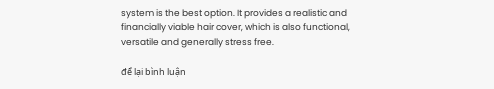system is the best option. It provides a realistic and financially viable hair cover, which is also functional, versatile and generally stress free.

để lại bình luận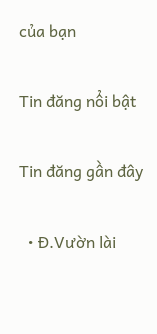của bạn

Tin đăng nổi bật

Tin đăng gần đây

  • Đ.Vườn lài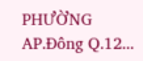PHƯỜNG AP.Đông Q.12...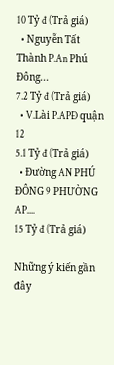10 Tỷ đ (Trả giá)
  • Nguyễn Tất Thành P.An Phú Đông...
7.2 Tỷ đ (Trả giá)
  • V.Lài P.APĐ quận 12
5.1 Tỷ đ (Trả giá)
  • Đường AN PHÚ ĐÔNG 9 PHƯỜNG AP....
15 Tỷ đ (Trả giá)

Những ý kiến gần đây